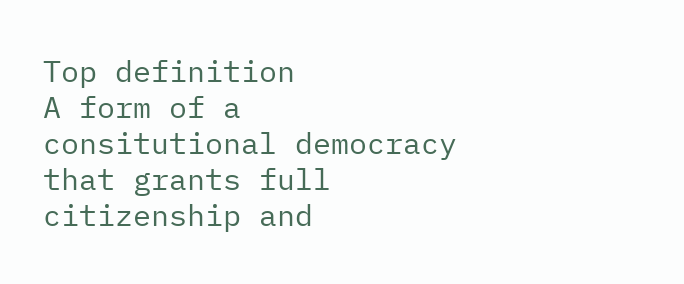Top definition
A form of a consitutional democracy that grants full citizenship and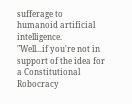sufferage to humanoid artificial intelligence.
"Well...if you're not in support of the idea for a Constitutional Robocracy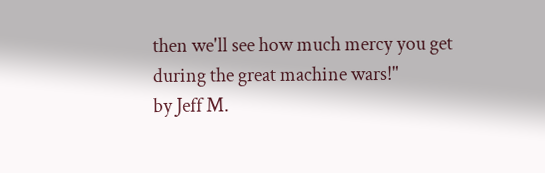then we'll see how much mercy you get during the great machine wars!"
by Jeff M.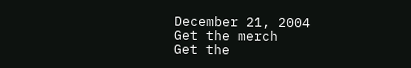December 21, 2004
Get the merch
Get the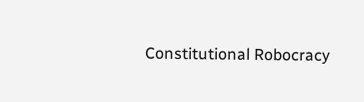Constitutional Robocracy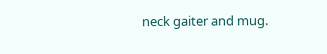neck gaiter and mug.